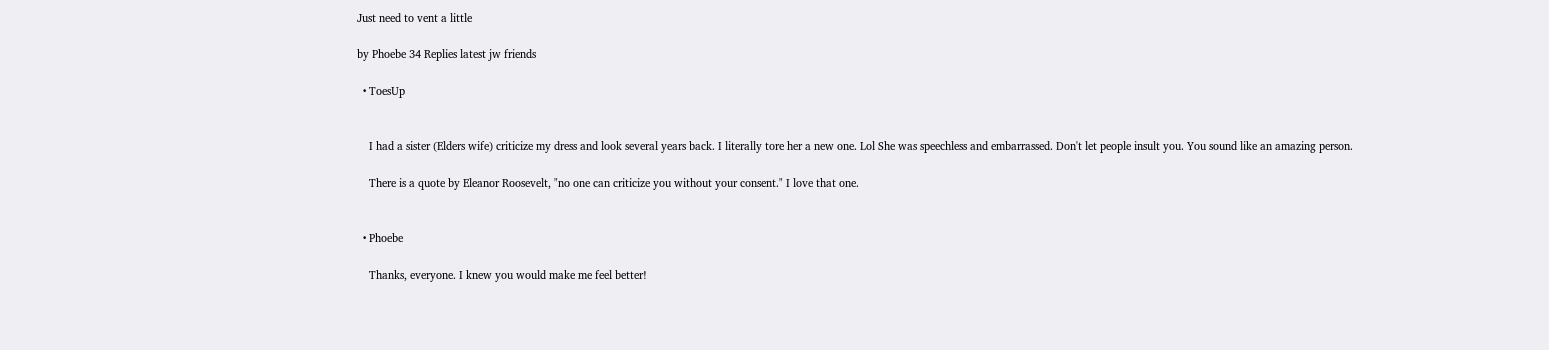Just need to vent a little

by Phoebe 34 Replies latest jw friends

  • ToesUp


    I had a sister (Elders wife) criticize my dress and look several years back. I literally tore her a new one. Lol She was speechless and embarrassed. Don't let people insult you. You sound like an amazing person.

    There is a quote by Eleanor Roosevelt, "no one can criticize you without your consent." I love that one.


  • Phoebe

    Thanks, everyone. I knew you would make me feel better!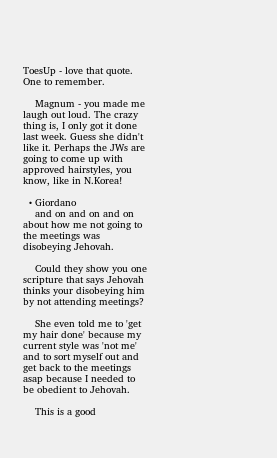ToesUp - love that quote. One to remember.

    Magnum - you made me laugh out loud. The crazy thing is, I only got it done last week. Guess she didn't like it. Perhaps the JWs are going to come up with approved hairstyles, you know, like in N.Korea!

  • Giordano
    and on and on and on about how me not going to the meetings was disobeying Jehovah.

    Could they show you one scripture that says Jehovah thinks your disobeying him by not attending meetings?

    She even told me to 'get my hair done' because my current style was 'not me' and to sort myself out and get back to the meetings asap because I needed to be obedient to Jehovah.

    This is a good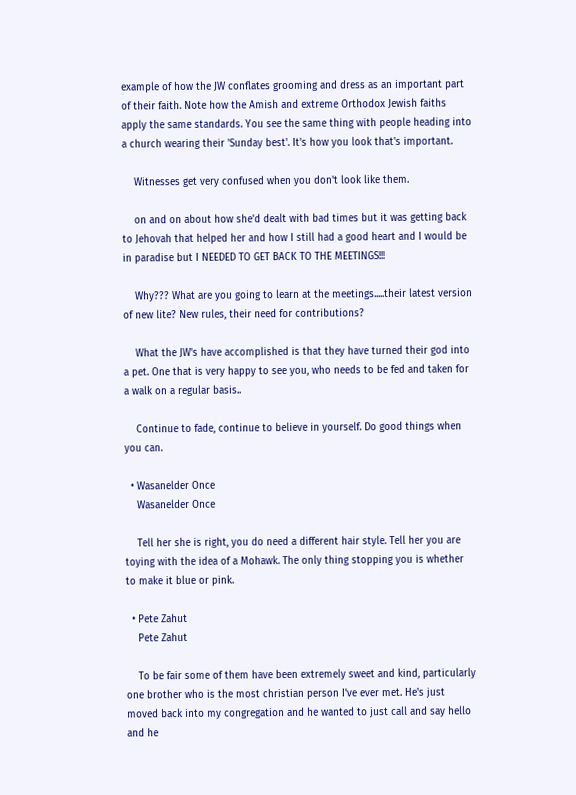example of how the JW conflates grooming and dress as an important part of their faith. Note how the Amish and extreme Orthodox Jewish faiths apply the same standards. You see the same thing with people heading into a church wearing their 'Sunday best'. It's how you look that's important.

    Witnesses get very confused when you don't look like them.

    on and on about how she'd dealt with bad times but it was getting back to Jehovah that helped her and how I still had a good heart and I would be in paradise but I NEEDED TO GET BACK TO THE MEETINGS!!!

    Why??? What are you going to learn at the meetings.....their latest version of new lite? New rules, their need for contributions?

    What the JW's have accomplished is that they have turned their god into a pet. One that is very happy to see you, who needs to be fed and taken for a walk on a regular basis..

    Continue to fade, continue to believe in yourself. Do good things when you can.

  • Wasanelder Once
    Wasanelder Once

    Tell her she is right, you do need a different hair style. Tell her you are toying with the idea of a Mohawk. The only thing stopping you is whether to make it blue or pink.

  • Pete Zahut
    Pete Zahut

    To be fair some of them have been extremely sweet and kind, particularly one brother who is the most christian person I've ever met. He's just moved back into my congregation and he wanted to just call and say hello and he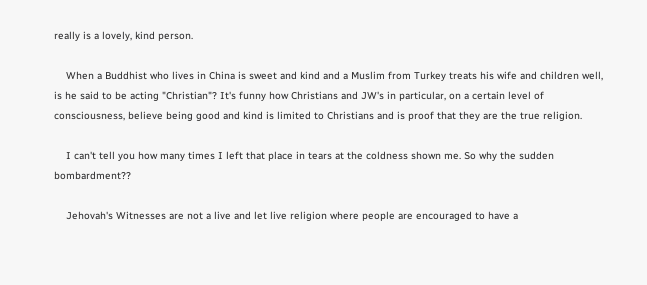really is a lovely, kind person.

    When a Buddhist who lives in China is sweet and kind and a Muslim from Turkey treats his wife and children well, is he said to be acting "Christian"? It's funny how Christians and JW's in particular, on a certain level of consciousness, believe being good and kind is limited to Christians and is proof that they are the true religion.

    I can't tell you how many times I left that place in tears at the coldness shown me. So why the sudden bombardment??

    Jehovah's Witnesses are not a live and let live religion where people are encouraged to have a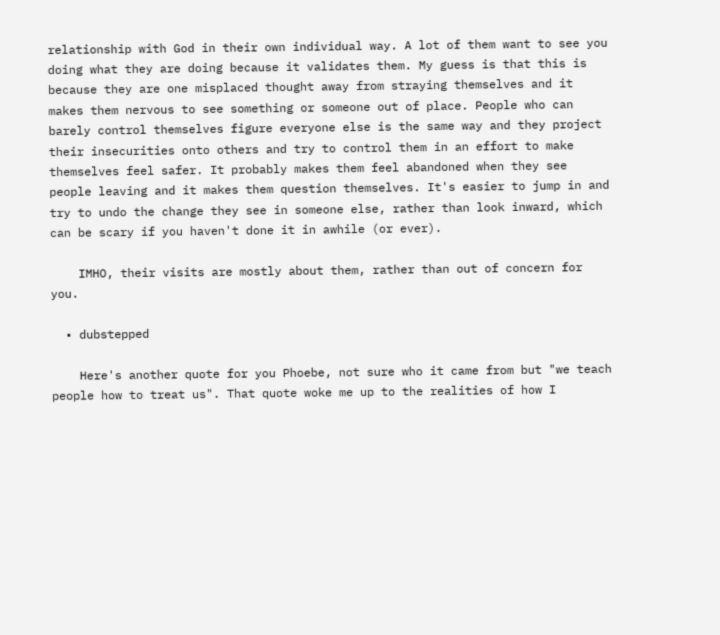relationship with God in their own individual way. A lot of them want to see you doing what they are doing because it validates them. My guess is that this is because they are one misplaced thought away from straying themselves and it makes them nervous to see something or someone out of place. People who can barely control themselves figure everyone else is the same way and they project their insecurities onto others and try to control them in an effort to make themselves feel safer. It probably makes them feel abandoned when they see people leaving and it makes them question themselves. It's easier to jump in and try to undo the change they see in someone else, rather than look inward, which can be scary if you haven't done it in awhile (or ever).

    IMHO, their visits are mostly about them, rather than out of concern for you.

  • dubstepped

    Here's another quote for you Phoebe, not sure who it came from but "we teach people how to treat us". That quote woke me up to the realities of how I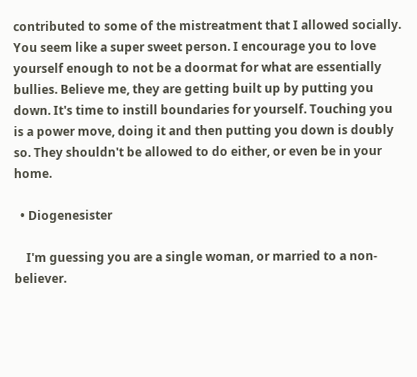contributed to some of the mistreatment that I allowed socially. You seem like a super sweet person. I encourage you to love yourself enough to not be a doormat for what are essentially bullies. Believe me, they are getting built up by putting you down. It's time to instill boundaries for yourself. Touching you is a power move, doing it and then putting you down is doubly so. They shouldn't be allowed to do either, or even be in your home.

  • Diogenesister

    I'm guessing you are a single woman, or married to a non-believer.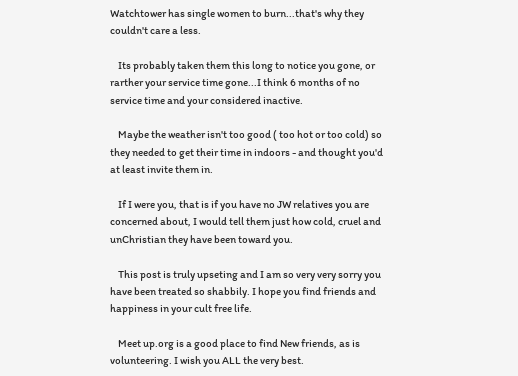Watchtower has single women to burn...that's why they couldn't care a less.

    Its probably taken them this long to notice you gone, or rarther your service time gone...I think 6 months of no service time and your considered inactive.

    Maybe the weather isn't too good ( too hot or too cold) so they needed to get their time in indoors - and thought you'd at least invite them in.

    If I were you, that is if you have no JW relatives you are concerned about, I would tell them just how cold, cruel and unChristian they have been toward you.

    This post is truly upseting and I am so very very sorry you have been treated so shabbily. I hope you find friends and happiness in your cult free life.

    Meet up.org is a good place to find New friends, as is volunteering. I wish you ALL the very best.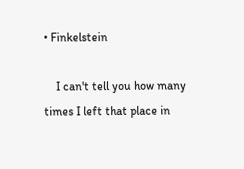• Finkelstein

    I can't tell you how many times I left that place in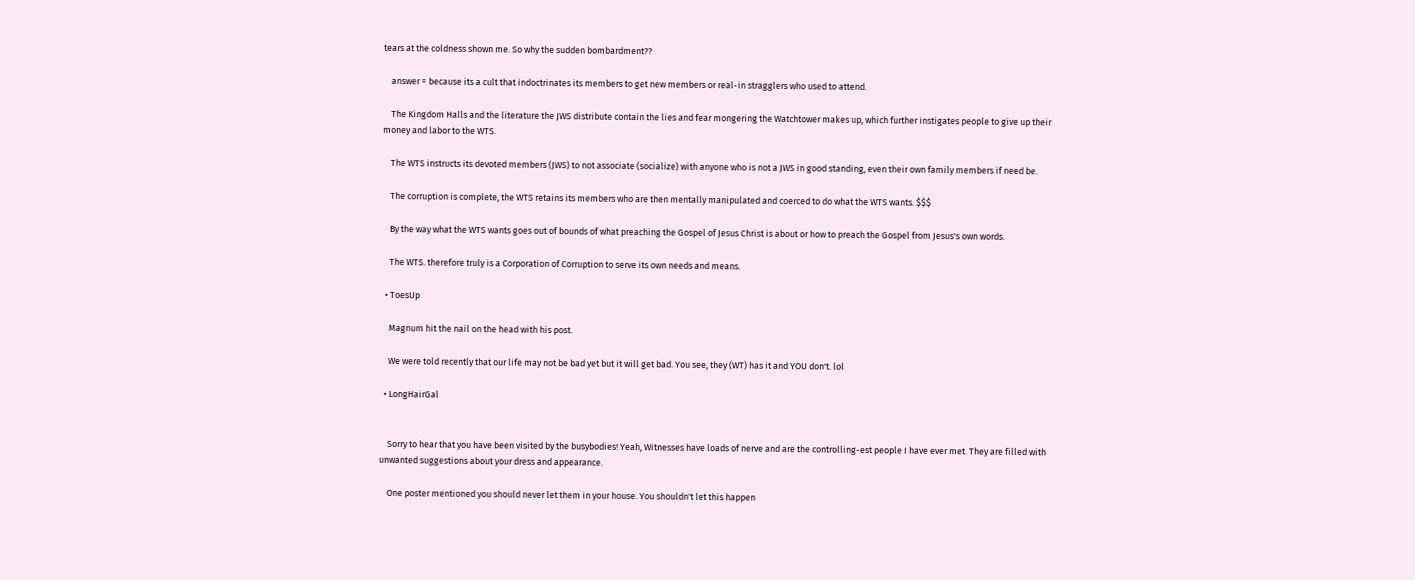tears at the coldness shown me. So why the sudden bombardment??

    answer = because its a cult that indoctrinates its members to get new members or real-in stragglers who used to attend.

    The Kingdom Halls and the literature the JWS distribute contain the lies and fear mongering the Watchtower makes up, which further instigates people to give up their money and labor to the WTS.

    The WTS instructs its devoted members (JWS) to not associate (socialize) with anyone who is not a JWS in good standing, even their own family members if need be.

    The corruption is complete, the WTS retains its members who are then mentally manipulated and coerced to do what the WTS wants. $$$

    By the way what the WTS wants goes out of bounds of what preaching the Gospel of Jesus Christ is about or how to preach the Gospel from Jesus's own words.

    The WTS. therefore truly is a Corporation of Corruption to serve its own needs and means.

  • ToesUp

    Magnum hit the nail on the head with his post.

    We were told recently that our life may not be bad yet but it will get bad. You see, they (WT) has it and YOU don't. lol

  • LongHairGal


    Sorry to hear that you have been visited by the busybodies! Yeah, Witnesses have loads of nerve and are the controlling-est people I have ever met. They are filled with unwanted suggestions about your dress and appearance.

    One poster mentioned you should never let them in your house. You shouldn't let this happen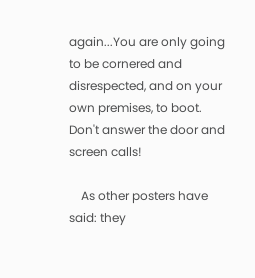again...You are only going to be cornered and disrespected, and on your own premises, to boot. Don't answer the door and screen calls!

    As other posters have said: they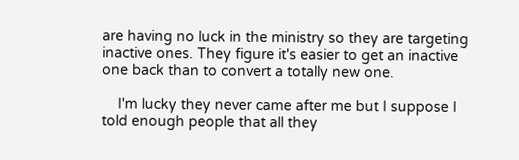are having no luck in the ministry so they are targeting inactive ones. They figure it's easier to get an inactive one back than to convert a totally new one.

    I'm lucky they never came after me but I suppose I told enough people that all they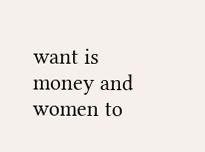want is money and women to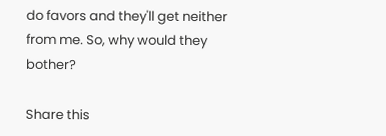do favors and they'll get neither from me. So, why would they bother?

Share this